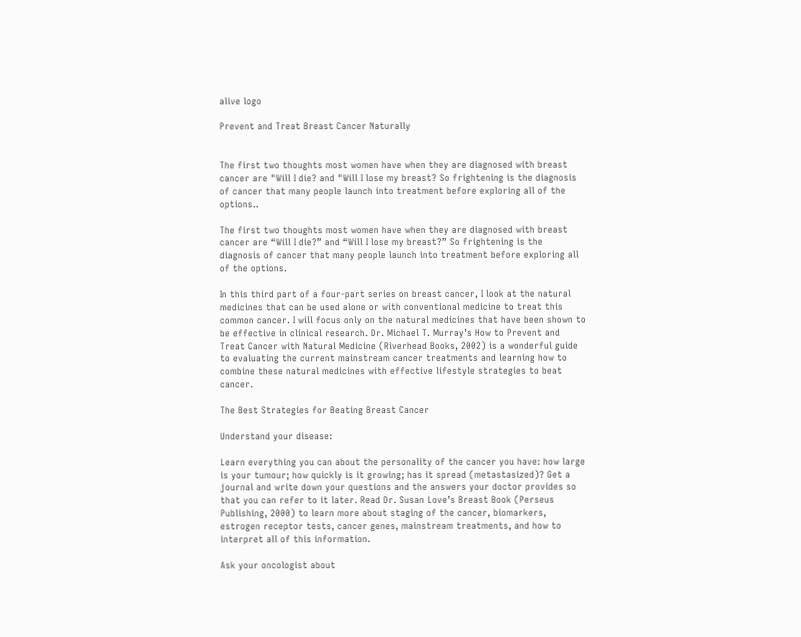alive logo

Prevent and Treat Breast Cancer Naturally


The first two thoughts most women have when they are diagnosed with breast cancer are "Will I die? and "Will I lose my breast? So frightening is the diagnosis of cancer that many people launch into treatment before exploring all of the options..

The first two thoughts most women have when they are diagnosed with breast cancer are “Will I die?” and “Will I lose my breast?” So frightening is the diagnosis of cancer that many people launch into treatment before exploring all of the options.

In this third part of a four-part series on breast cancer, I look at the natural medicines that can be used alone or with conventional medicine to treat this common cancer. I will focus only on the natural medicines that have been shown to be effective in clinical research. Dr. Michael T. Murray’s How to Prevent and Treat Cancer with Natural Medicine (Riverhead Books, 2002) is a wonderful guide to evaluating the current mainstream cancer treatments and learning how to combine these natural medicines with effective lifestyle strategies to beat cancer.

The Best Strategies for Beating Breast Cancer

Understand your disease:

Learn everything you can about the personality of the cancer you have: how large is your tumour; how quickly is it growing; has it spread (metastasized)? Get a journal and write down your questions and the answers your doctor provides so that you can refer to it later. Read Dr. Susan Love’s Breast Book (Perseus Publishing, 2000) to learn more about staging of the cancer, biomarkers, estrogen receptor tests, cancer genes, mainstream treatments, and how to interpret all of this information.

Ask your oncologist about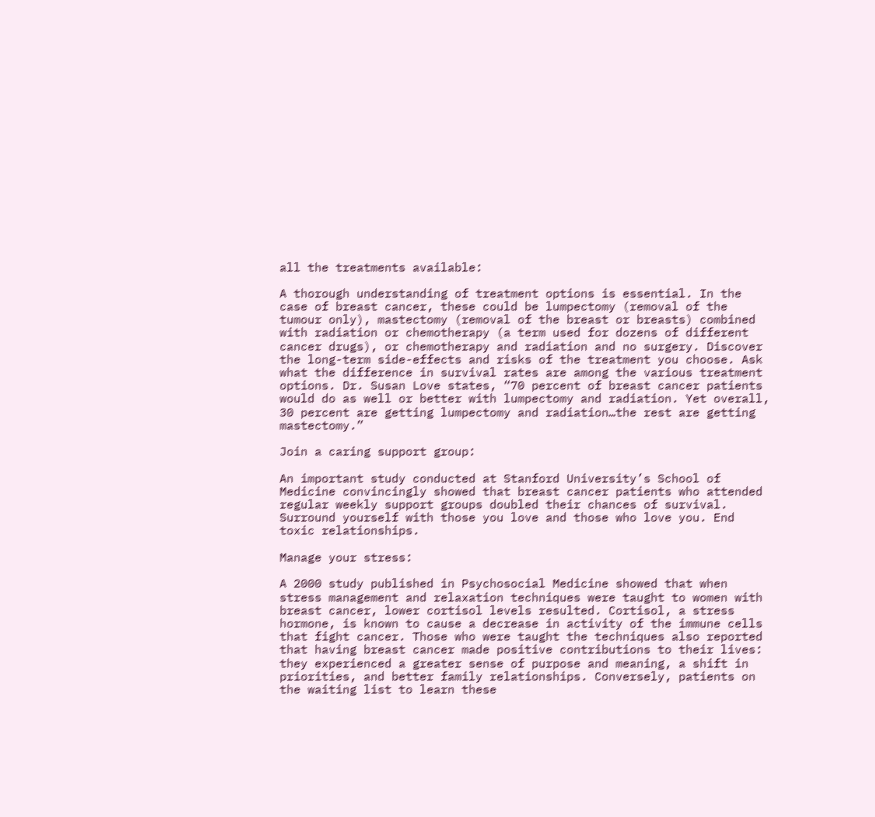all the treatments available:

A thorough understanding of treatment options is essential. In the case of breast cancer, these could be lumpectomy (removal of the tumour only), mastectomy (removal of the breast or breasts) combined with radiation or chemotherapy (a term used for dozens of different cancer drugs), or chemotherapy and radiation and no surgery. Discover the long-term side-effects and risks of the treatment you choose. Ask what the difference in survival rates are among the various treatment options. Dr. Susan Love states, “70 percent of breast cancer patients would do as well or better with lumpectomy and radiation. Yet overall, 30 percent are getting lumpectomy and radiation…the rest are getting mastectomy.”

Join a caring support group:

An important study conducted at Stanford University’s School of Medicine convincingly showed that breast cancer patients who attended regular weekly support groups doubled their chances of survival. Surround yourself with those you love and those who love you. End toxic relationships.

Manage your stress:

A 2000 study published in Psychosocial Medicine showed that when stress management and relaxation techniques were taught to women with breast cancer, lower cortisol levels resulted. Cortisol, a stress hormone, is known to cause a decrease in activity of the immune cells that fight cancer. Those who were taught the techniques also reported that having breast cancer made positive contributions to their lives: they experienced a greater sense of purpose and meaning, a shift in priorities, and better family relationships. Conversely, patients on the waiting list to learn these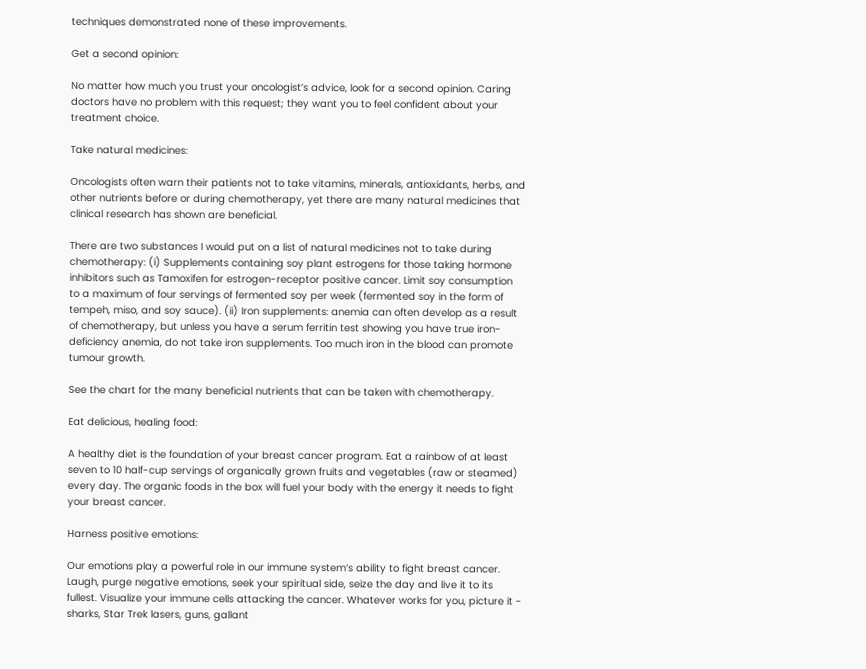techniques demonstrated none of these improvements.

Get a second opinion:

No matter how much you trust your oncologist’s advice, look for a second opinion. Caring doctors have no problem with this request; they want you to feel confident about your treatment choice.

Take natural medicines:

Oncologists often warn their patients not to take vitamins, minerals, antioxidants, herbs, and other nutrients before or during chemotherapy, yet there are many natural medicines that clinical research has shown are beneficial.

There are two substances I would put on a list of natural medicines not to take during chemotherapy: (i) Supplements containing soy plant estrogens for those taking hormone inhibitors such as Tamoxifen for estrogen-receptor positive cancer. Limit soy consumption to a maximum of four servings of fermented soy per week (fermented soy in the form of tempeh, miso, and soy sauce). (ii) Iron supplements: anemia can often develop as a result of chemotherapy, but unless you have a serum ferritin test showing you have true iron-deficiency anemia, do not take iron supplements. Too much iron in the blood can promote tumour growth.

See the chart for the many beneficial nutrients that can be taken with chemotherapy.

Eat delicious, healing food:

A healthy diet is the foundation of your breast cancer program. Eat a rainbow of at least seven to 10 half-cup servings of organically grown fruits and vegetables (raw or steamed) every day. The organic foods in the box will fuel your body with the energy it needs to fight your breast cancer.

Harness positive emotions:

Our emotions play a powerful role in our immune system’s ability to fight breast cancer. Laugh, purge negative emotions, seek your spiritual side, seize the day and live it to its fullest. Visualize your immune cells attacking the cancer. Whatever works for you, picture it - sharks, Star Trek lasers, guns, gallant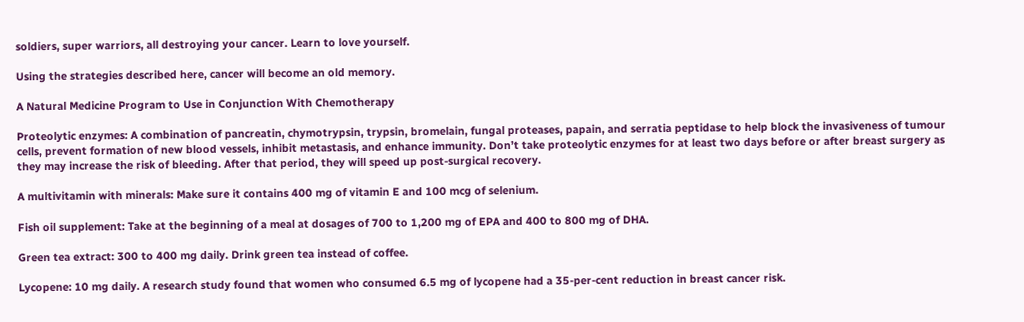soldiers, super warriors, all destroying your cancer. Learn to love yourself.

Using the strategies described here, cancer will become an old memory.

A Natural Medicine Program to Use in Conjunction With Chemotherapy

Proteolytic enzymes: A combination of pancreatin, chymotrypsin, trypsin, bromelain, fungal proteases, papain, and serratia peptidase to help block the invasiveness of tumour cells, prevent formation of new blood vessels, inhibit metastasis, and enhance immunity. Don’t take proteolytic enzymes for at least two days before or after breast surgery as they may increase the risk of bleeding. After that period, they will speed up post-surgical recovery.

A multivitamin with minerals: Make sure it contains 400 mg of vitamin E and 100 mcg of selenium.

Fish oil supplement: Take at the beginning of a meal at dosages of 700 to 1,200 mg of EPA and 400 to 800 mg of DHA.

Green tea extract: 300 to 400 mg daily. Drink green tea instead of coffee.

Lycopene: 10 mg daily. A research study found that women who consumed 6.5 mg of lycopene had a 35-per-cent reduction in breast cancer risk.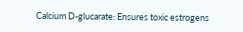Calcium D-glucarate: Ensures toxic estrogens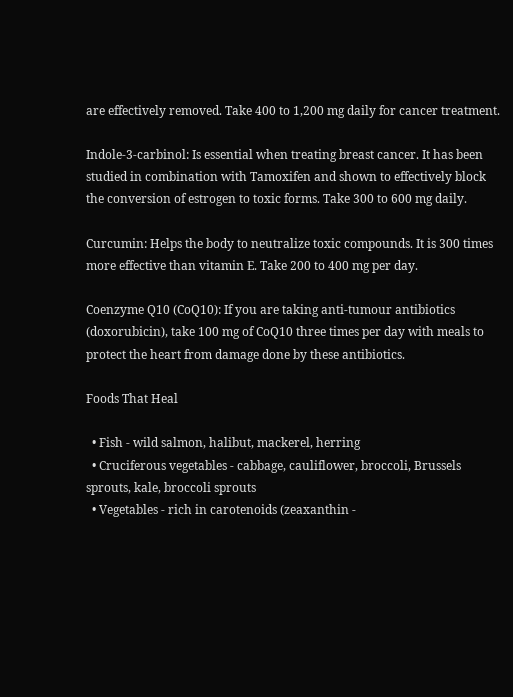are effectively removed. Take 400 to 1,200 mg daily for cancer treatment.

Indole-3-carbinol: Is essential when treating breast cancer. It has been studied in combination with Tamoxifen and shown to effectively block the conversion of estrogen to toxic forms. Take 300 to 600 mg daily.

Curcumin: Helps the body to neutralize toxic compounds. It is 300 times more effective than vitamin E. Take 200 to 400 mg per day.

Coenzyme Q10 (CoQ10): If you are taking anti-tumour antibiotics (doxorubicin), take 100 mg of CoQ10 three times per day with meals to protect the heart from damage done by these antibiotics.

Foods That Heal

  • Fish - wild salmon, halibut, mackerel, herring
  • Cruciferous vegetables - cabbage, cauliflower, broccoli, Brussels sprouts, kale, broccoli sprouts
  • Vegetables - rich in carotenoids (zeaxanthin -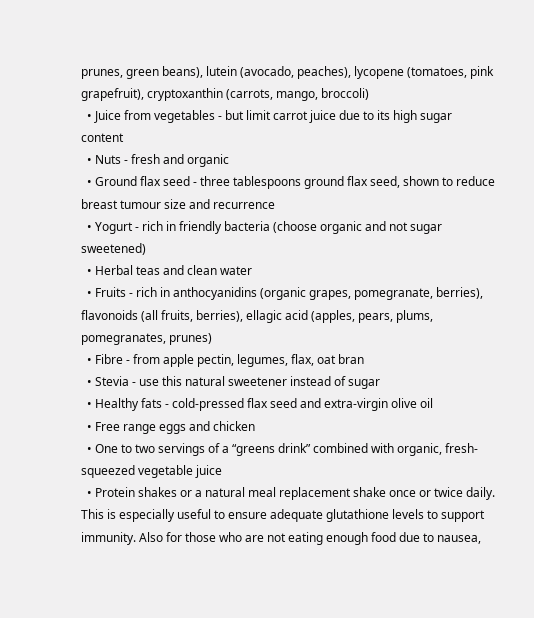prunes, green beans), lutein (avocado, peaches), lycopene (tomatoes, pink grapefruit), cryptoxanthin (carrots, mango, broccoli)
  • Juice from vegetables - but limit carrot juice due to its high sugar content
  • Nuts - fresh and organic
  • Ground flax seed - three tablespoons ground flax seed, shown to reduce breast tumour size and recurrence
  • Yogurt - rich in friendly bacteria (choose organic and not sugar sweetened)
  • Herbal teas and clean water
  • Fruits - rich in anthocyanidins (organic grapes, pomegranate, berries), flavonoids (all fruits, berries), ellagic acid (apples, pears, plums, pomegranates, prunes)
  • Fibre - from apple pectin, legumes, flax, oat bran
  • Stevia - use this natural sweetener instead of sugar
  • Healthy fats - cold-pressed flax seed and extra-virgin olive oil
  • Free range eggs and chicken
  • One to two servings of a “greens drink” combined with organic, fresh-squeezed vegetable juice
  • Protein shakes or a natural meal replacement shake once or twice daily. This is especially useful to ensure adequate glutathione levels to support immunity. Also for those who are not eating enough food due to nausea,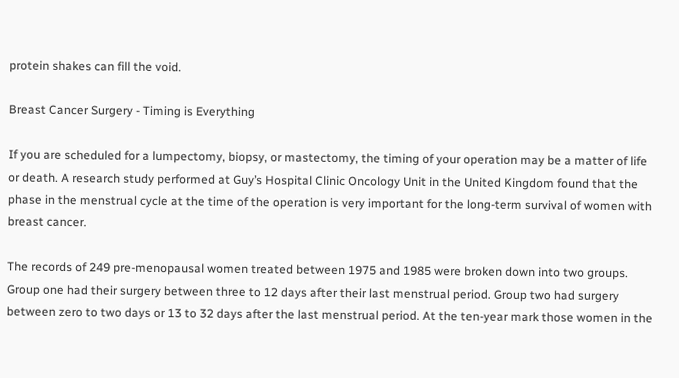protein shakes can fill the void.

Breast Cancer Surgery - Timing is Everything

If you are scheduled for a lumpectomy, biopsy, or mastectomy, the timing of your operation may be a matter of life or death. A research study performed at Guy’s Hospital Clinic Oncology Unit in the United Kingdom found that the phase in the menstrual cycle at the time of the operation is very important for the long-term survival of women with breast cancer.

The records of 249 pre-menopausal women treated between 1975 and 1985 were broken down into two groups. Group one had their surgery between three to 12 days after their last menstrual period. Group two had surgery between zero to two days or 13 to 32 days after the last menstrual period. At the ten-year mark those women in the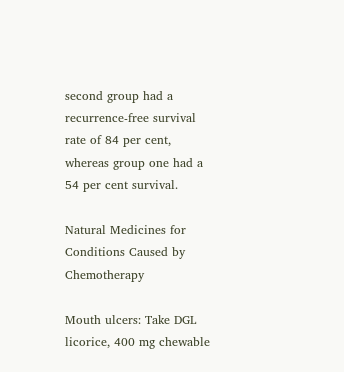second group had a recurrence-free survival rate of 84 per cent, whereas group one had a 54 per cent survival.

Natural Medicines for Conditions Caused by Chemotherapy

Mouth ulcers: Take DGL licorice, 400 mg chewable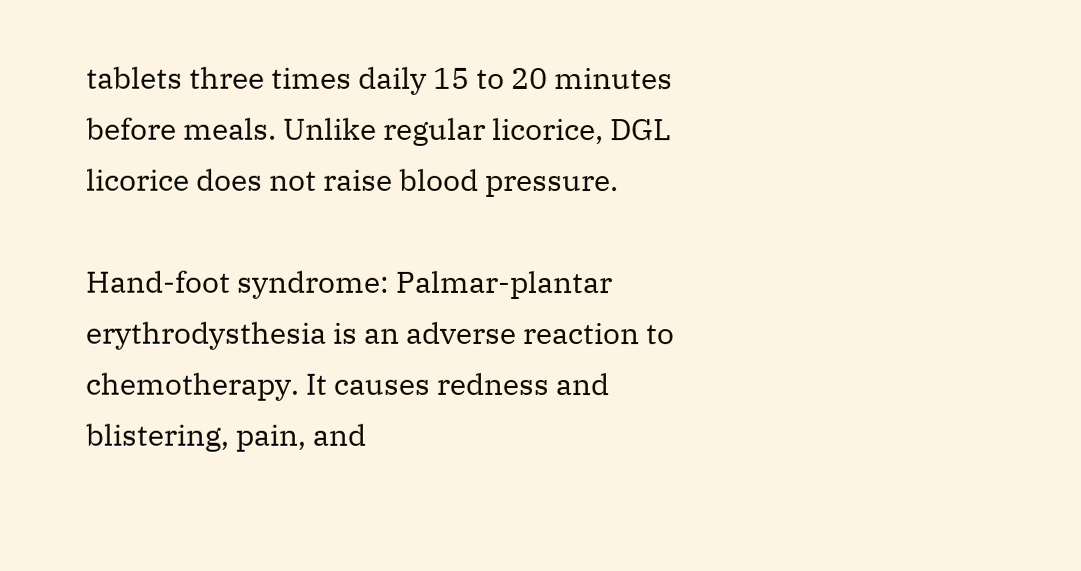tablets three times daily 15 to 20 minutes before meals. Unlike regular licorice, DGL licorice does not raise blood pressure.

Hand-foot syndrome: Palmar-plantar erythrodysthesia is an adverse reaction to chemotherapy. It causes redness and blistering, pain, and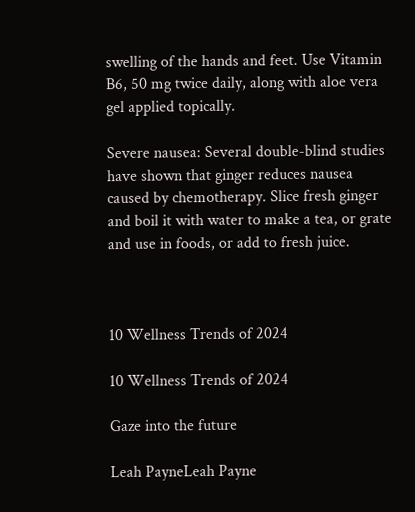swelling of the hands and feet. Use Vitamin B6, 50 mg twice daily, along with aloe vera gel applied topically.

Severe nausea: Several double-blind studies have shown that ginger reduces nausea caused by chemotherapy. Slice fresh ginger and boil it with water to make a tea, or grate and use in foods, or add to fresh juice.



10 Wellness Trends of 2024

10 Wellness Trends of 2024

Gaze into the future

Leah PayneLeah Payne